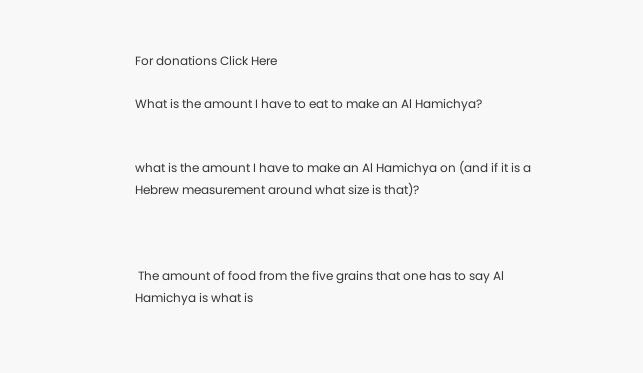For donations Click Here

What is the amount I have to eat to make an Al Hamichya?


what is the amount I have to make an Al Hamichya on (and if it is a Hebrew measurement around what size is that)?



 The amount of food from the five grains that one has to say Al Hamichya is what is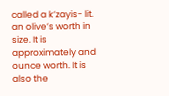called a k’zayis- lit. an olive’s worth in size. It is approximately and ounce worth. It is also the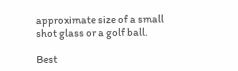approximate size of a small shot glass or a golf ball.

Best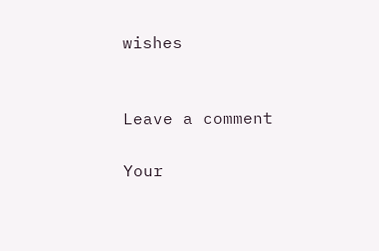wishes


Leave a comment

Your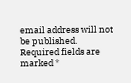email address will not be published. Required fields are marked *